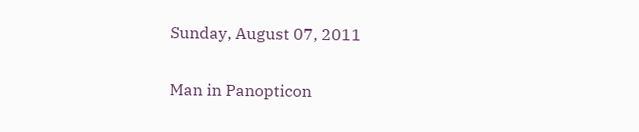Sunday, August 07, 2011

Man in Panopticon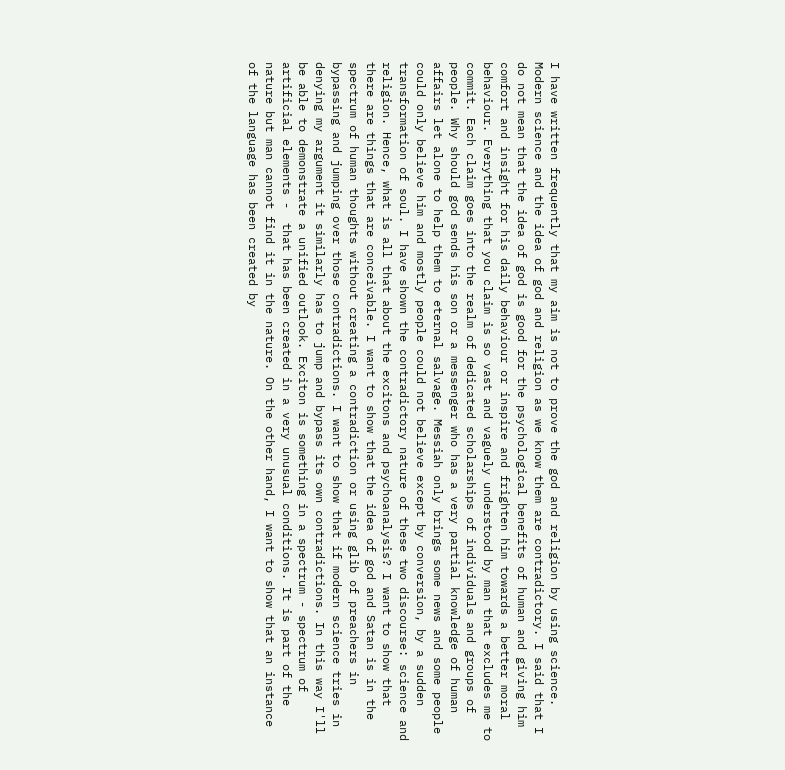I have written frequently that my aim is not to prove the god and religion by using science. Modern science and the idea of god and religion as we know them are contradictory. I said that I do not mean that the idea of god is good for the psychological benefits of human and giving him comfort and insight for his daily behaviour or inspire and frighten him towards a better moral behaviour. Everything that you claim is so vast and vaguely understood by man that excludes me to commit. Each claim goes into the realm of dedicated scholarships of individuals and groups of people. Why should god sends his son or a messenger who has a very partial knowledge of human affairs let alone to help them to eternal salvage. Messiah only brings some news and some people could only believe him and mostly people could not believe except by conversion, by a sudden transformation of soul. I have shown the contradictory nature of these two discourse: science and religion. Hence, what is all that about the excitons and psychoanalysis? I want to show that there are things that are conceivable. I want to show that the idea of god and Satan is in the spectrum of human thoughts without creating a contradiction or using glib of preachers in bypassing and jumping over those contradictions. I want to show that if modern science tries in denying my argument it similarly has to jump and bypass its own contradictions. In this way I'll be able to demonstrate a unified outlook. Exciton is something in a spectrum - spectrum of artificial elements -  that has been created in a very unusual conditions. It is part of the nature but man cannot find it in the nature. On the other hand, I want to show that an instance of the language has been created by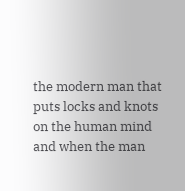the modern man that puts locks and knots on the human mind and when the man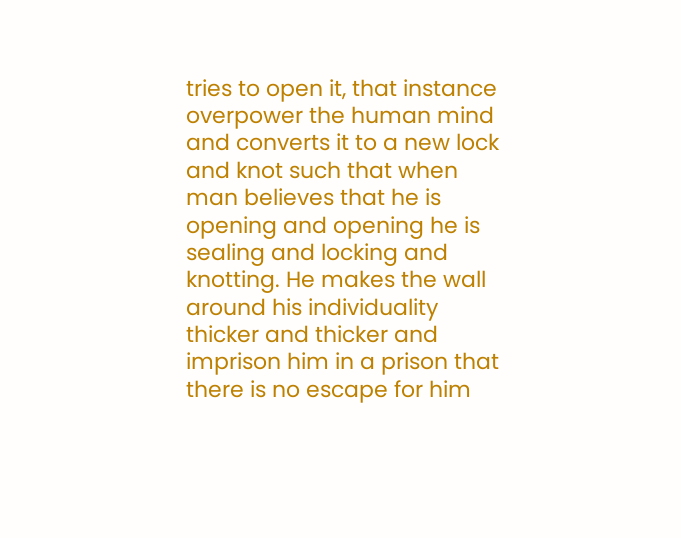tries to open it, that instance overpower the human mind and converts it to a new lock and knot such that when man believes that he is opening and opening he is sealing and locking and knotting. He makes the wall around his individuality thicker and thicker and imprison him in a prison that there is no escape for him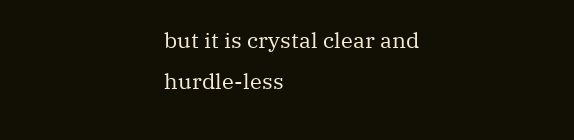but it is crystal clear and hurdle-less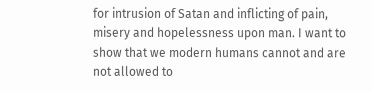for intrusion of Satan and inflicting of pain, misery and hopelessness upon man. I want to show that we modern humans cannot and are not allowed to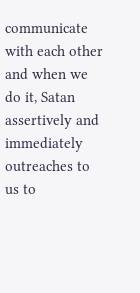communicate with each other and when we do it, Satan assertively and immediately outreaches to us to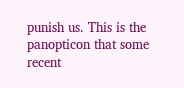punish us. This is the panopticon that some recent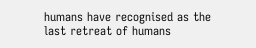humans have recognised as the last retreat of humans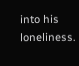into his loneliness.